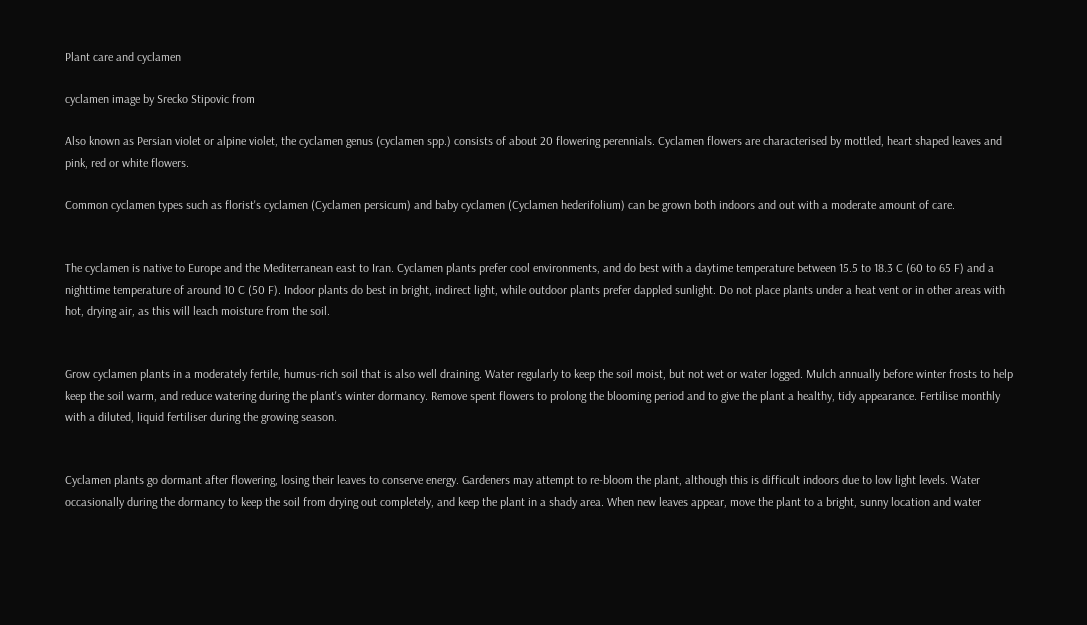Plant care and cyclamen

cyclamen image by Srecko Stipovic from

Also known as Persian violet or alpine violet, the cyclamen genus (cyclamen spp.) consists of about 20 flowering perennials. Cyclamen flowers are characterised by mottled, heart shaped leaves and pink, red or white flowers.

Common cyclamen types such as florist's cyclamen (Cyclamen persicum) and baby cyclamen (Cyclamen hederifolium) can be grown both indoors and out with a moderate amount of care.


The cyclamen is native to Europe and the Mediterranean east to Iran. Cyclamen plants prefer cool environments, and do best with a daytime temperature between 15.5 to 18.3 C (60 to 65 F) and a nighttime temperature of around 10 C (50 F). Indoor plants do best in bright, indirect light, while outdoor plants prefer dappled sunlight. Do not place plants under a heat vent or in other areas with hot, drying air, as this will leach moisture from the soil.


Grow cyclamen plants in a moderately fertile, humus-rich soil that is also well draining. Water regularly to keep the soil moist, but not wet or water logged. Mulch annually before winter frosts to help keep the soil warm, and reduce watering during the plant's winter dormancy. Remove spent flowers to prolong the blooming period and to give the plant a healthy, tidy appearance. Fertilise monthly with a diluted, liquid fertiliser during the growing season.


Cyclamen plants go dormant after flowering, losing their leaves to conserve energy. Gardeners may attempt to re-bloom the plant, although this is difficult indoors due to low light levels. Water occasionally during the dormancy to keep the soil from drying out completely, and keep the plant in a shady area. When new leaves appear, move the plant to a bright, sunny location and water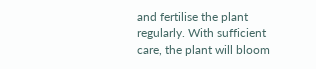and fertilise the plant regularly. With sufficient care, the plant will bloom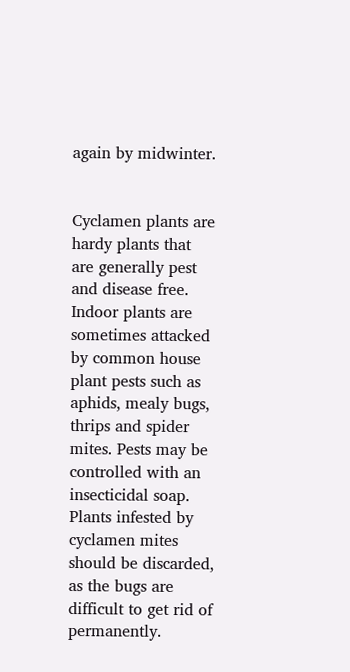again by midwinter.


Cyclamen plants are hardy plants that are generally pest and disease free. Indoor plants are sometimes attacked by common house plant pests such as aphids, mealy bugs, thrips and spider mites. Pests may be controlled with an insecticidal soap. Plants infested by cyclamen mites should be discarded, as the bugs are difficult to get rid of permanently.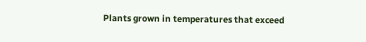Plants grown in temperatures that exceed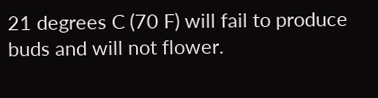21 degrees C (70 F) will fail to produce buds and will not flower.